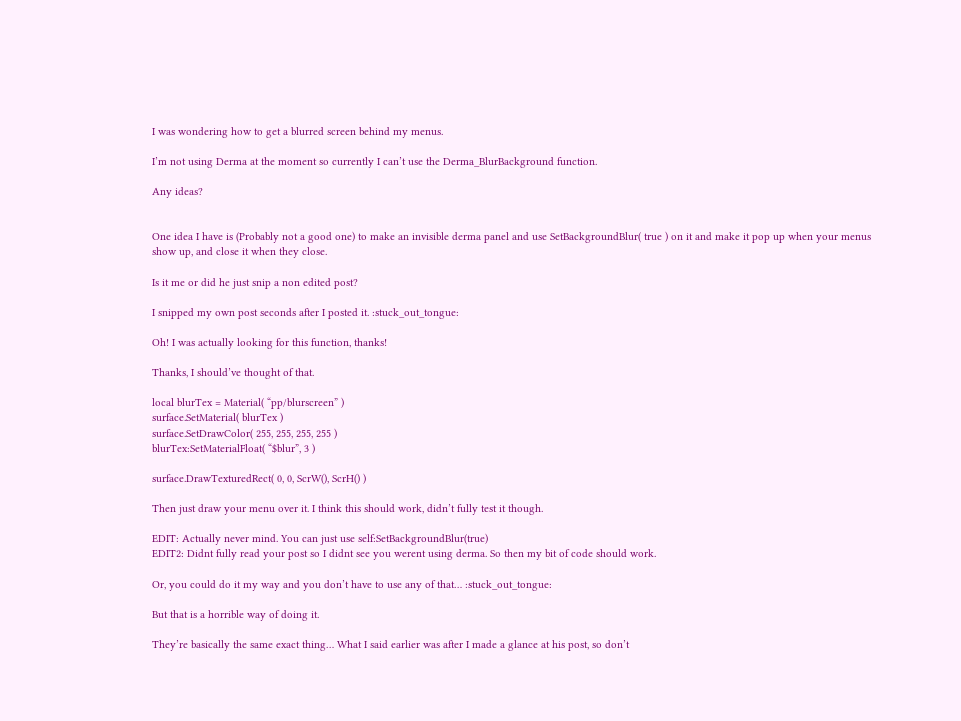I was wondering how to get a blurred screen behind my menus.

I’m not using Derma at the moment so currently I can’t use the Derma_BlurBackground function.

Any ideas?


One idea I have is (Probably not a good one) to make an invisible derma panel and use SetBackgroundBlur( true ) on it and make it pop up when your menus show up, and close it when they close.

Is it me or did he just snip a non edited post?

I snipped my own post seconds after I posted it. :stuck_out_tongue:

Oh! I was actually looking for this function, thanks!

Thanks, I should’ve thought of that.

local blurTex = Material( “pp/blurscreen” )
surface.SetMaterial( blurTex )
surface.SetDrawColor( 255, 255, 255, 255 )
blurTex:SetMaterialFloat( “$blur”, 3 )

surface.DrawTexturedRect( 0, 0, ScrW(), ScrH() )

Then just draw your menu over it. I think this should work, didn’t fully test it though.

EDIT: Actually never mind. You can just use self:SetBackgroundBlur(true)
EDIT2: Didnt fully read your post so I didnt see you werent using derma. So then my bit of code should work.

Or, you could do it my way and you don’t have to use any of that… :stuck_out_tongue:

But that is a horrible way of doing it.

They’re basically the same exact thing… What I said earlier was after I made a glance at his post, so don’t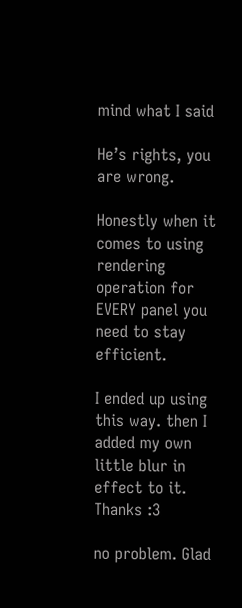mind what I said

He’s rights, you are wrong.

Honestly when it comes to using rendering operation for EVERY panel you need to stay efficient.

I ended up using this way. then I added my own little blur in effect to it. Thanks :3

no problem. Glad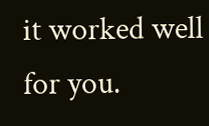it worked well for you.